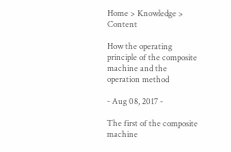Home > Knowledge > Content

How the operating principle of the composite machine and the operation method

- Aug 08, 2017 -

The first of the composite machine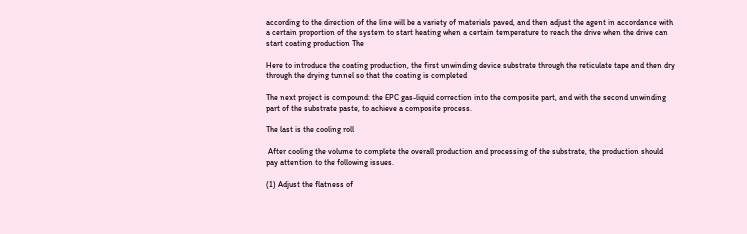according to the direction of the line will be a variety of materials paved, and then adjust the agent in accordance with a certain proportion of the system to start heating when a certain temperature to reach the drive when the drive can start coating production The

Here to introduce the coating production, the first unwinding device substrate through the reticulate tape and then dry through the drying tunnel so that the coating is completed

The next project is compound: the EPC gas-liquid correction into the composite part, and with the second unwinding part of the substrate paste, to achieve a composite process.

The last is the cooling roll

 After cooling the volume to complete the overall production and processing of the substrate, the production should pay attention to the following issues.

(1) Adjust the flatness of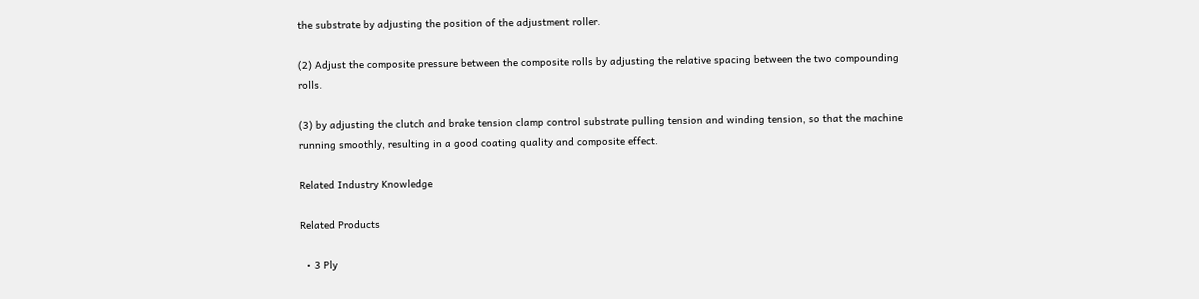the substrate by adjusting the position of the adjustment roller.

(2) Adjust the composite pressure between the composite rolls by adjusting the relative spacing between the two compounding rolls.

(3) by adjusting the clutch and brake tension clamp control substrate pulling tension and winding tension, so that the machine running smoothly, resulting in a good coating quality and composite effect.

Related Industry Knowledge

Related Products

  • 3 Ply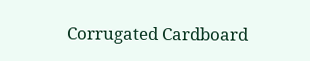Corrugated Cardboard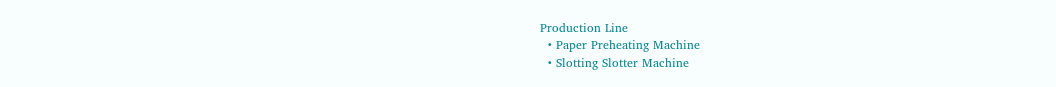Production Line
  • Paper Preheating Machine
  • Slotting Slotter Machine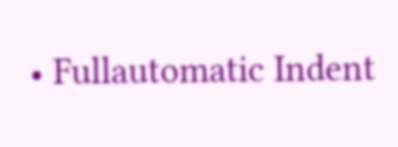• Fullautomatic Indent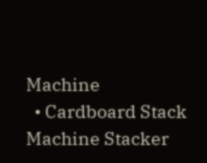Machine
  • Cardboard Stack Machine Stacker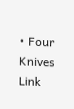• Four Knives Link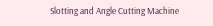Slotting and Angle Cutting Machine